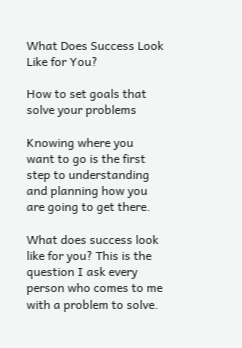What Does Success Look Like for You?

How to set goals that solve your problems

Knowing where you want to go is the first step to understanding and planning how you are going to get there.

What does success look like for you? This is the question I ask every person who comes to me with a problem to solve.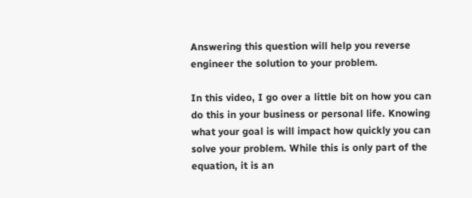Answering this question will help you reverse engineer the solution to your problem.

In this video, I go over a little bit on how you can do this in your business or personal life. Knowing what your goal is will impact how quickly you can solve your problem. While this is only part of the equation, it is an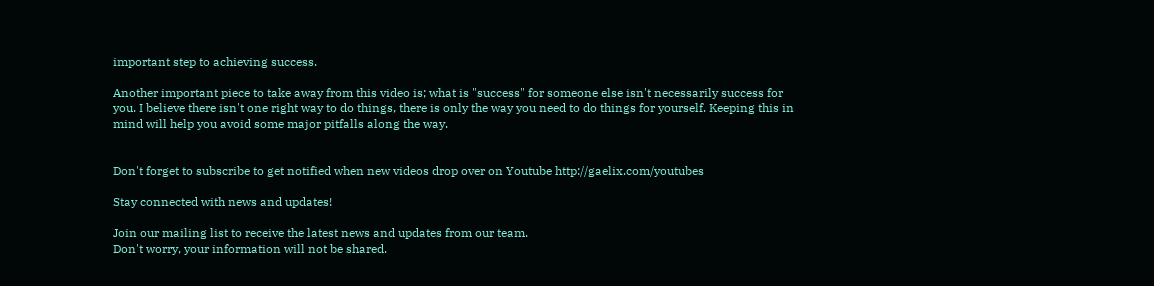important step to achieving success.

Another important piece to take away from this video is; what is "success" for someone else isn't necessarily success for you. I believe there isn't one right way to do things, there is only the way you need to do things for yourself. Keeping this in mind will help you avoid some major pitfalls along the way.


Don't forget to subscribe to get notified when new videos drop over on Youtube http://gaelix.com/youtubes

Stay connected with news and updates!

Join our mailing list to receive the latest news and updates from our team.
Don't worry, your information will not be shared.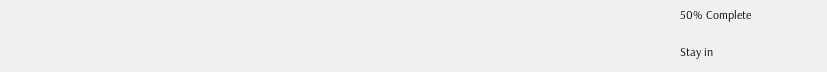50% Complete

Stay in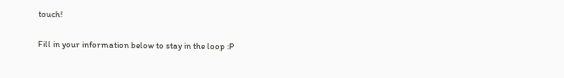touch!

Fill in your information below to stay in the loop :P